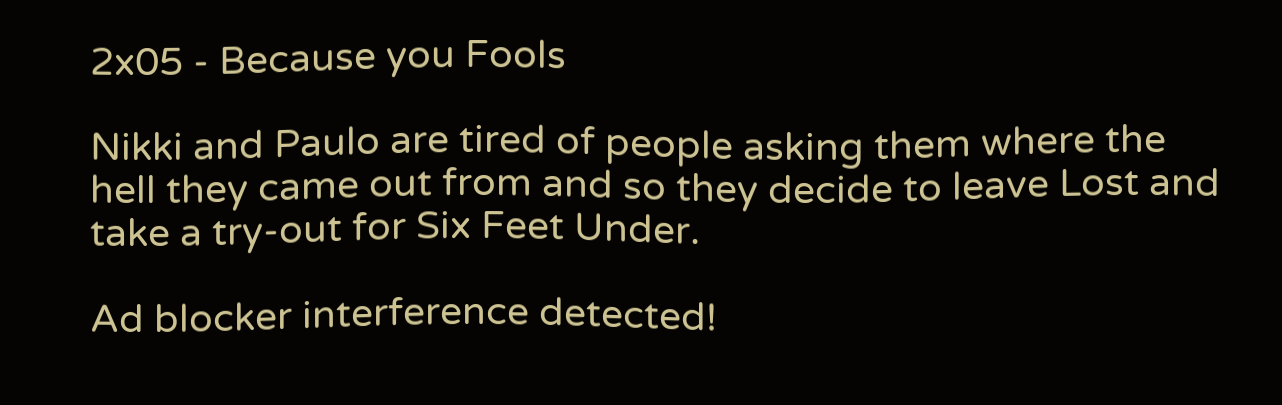2x05 - Because you Fools

Nikki and Paulo are tired of people asking them where the hell they came out from and so they decide to leave Lost and take a try-out for Six Feet Under.

Ad blocker interference detected!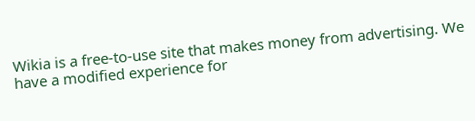Wikia is a free-to-use site that makes money from advertising. We have a modified experience for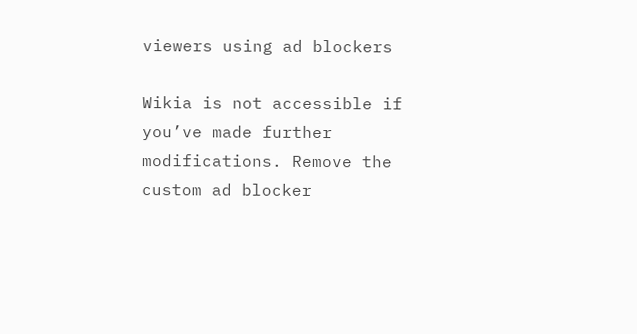viewers using ad blockers

Wikia is not accessible if you’ve made further modifications. Remove the custom ad blocker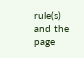rule(s) and the page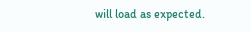will load as expected.